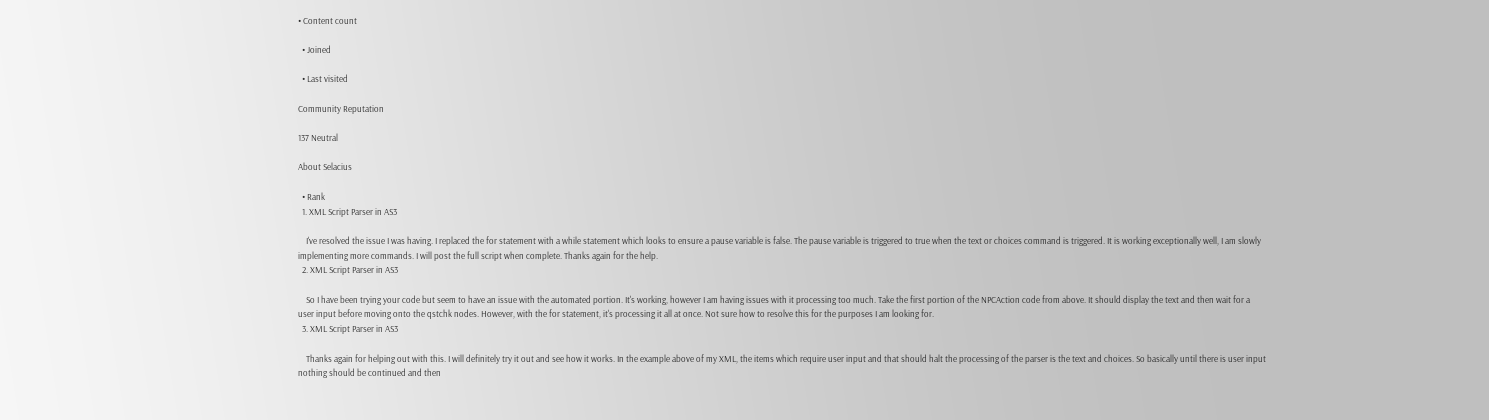• Content count

  • Joined

  • Last visited

Community Reputation

137 Neutral

About Selacius

  • Rank
  1. XML Script Parser in AS3

    I've resolved the issue I was having. I replaced the for statement with a while statement which looks to ensure a pause variable is false. The pause variable is triggered to true when the text or choices command is triggered. It is working exceptionally well, I am slowly implementing more commands. I will post the full script when complete. Thanks again for the help.
  2. XML Script Parser in AS3

    So I have been trying your code but seem to have an issue with the automated portion. It's working, however I am having issues with it processing too much. Take the first portion of the NPCAction code from above. It should display the text and then wait for a user input before moving onto the qstchk nodes. However, with the for statement, it's processing it all at once. Not sure how to resolve this for the purposes I am looking for.
  3. XML Script Parser in AS3

    Thanks again for helping out with this. I will definitely try it out and see how it works. In the example above of my XML, the items which require user input and that should halt the processing of the parser is the text and choices. So basically until there is user input nothing should be continued and then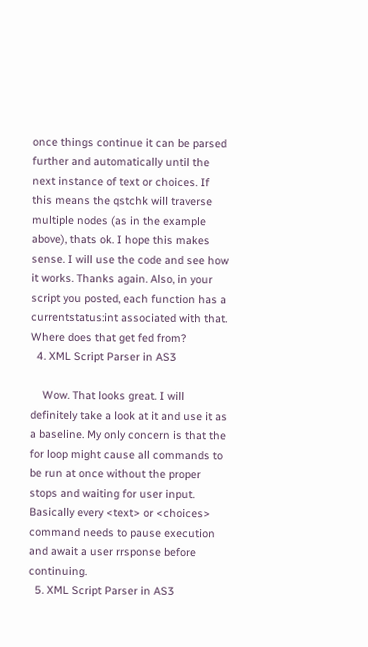once things continue it can be parsed further and automatically until the next instance of text or choices. If this means the qstchk will traverse multiple nodes (as in the example above), thats ok. I hope this makes sense. I will use the code and see how it works. Thanks again. Also, in your script you posted, each function has a currentstatus:int associated with that. Where does that get fed from?
  4. XML Script Parser in AS3

    Wow. That looks great. I will definitely take a look at it and use it as a baseline. My only concern is that the for loop might cause all commands to be run at once without the proper stops and waiting for user input. Basically every <text> or <choices> command needs to pause execution and await a user rrsponse before continuing.
  5. XML Script Parser in AS3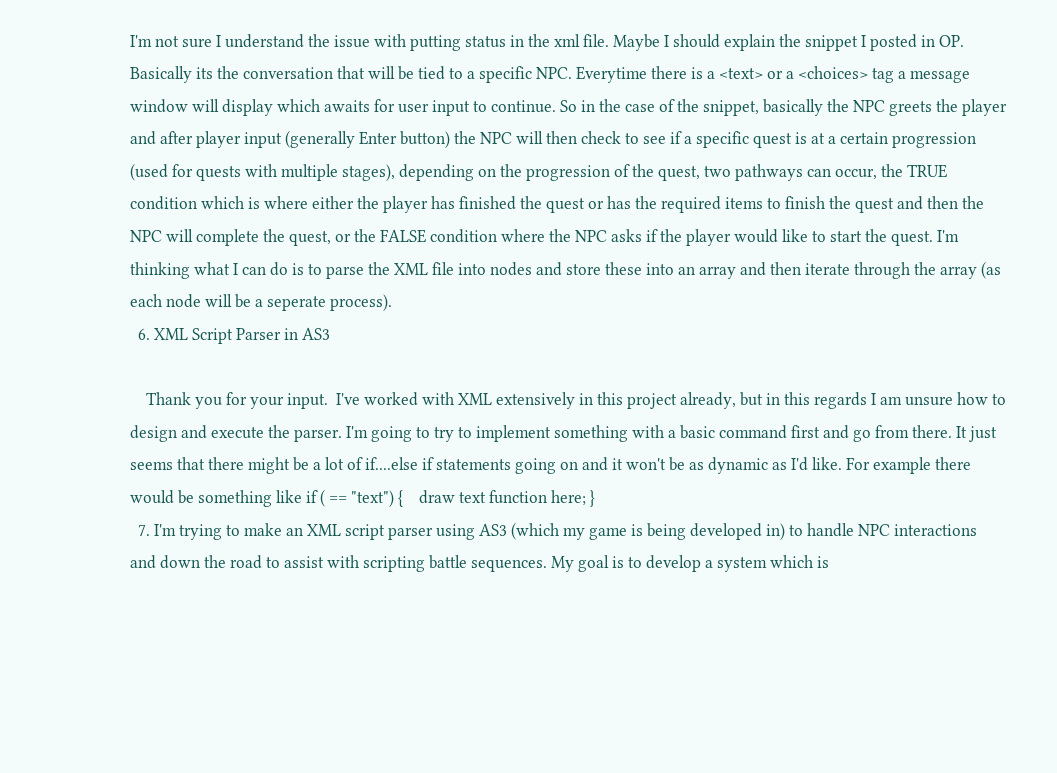I'm not sure I understand the issue with putting status in the xml file. Maybe I should explain the snippet I posted in OP. Basically its the conversation that will be tied to a specific NPC. Everytime there is a <text> or a <choices> tag a message window will display which awaits for user input to continue. So in the case of the snippet, basically the NPC greets the player and after player input (generally Enter button) the NPC will then check to see if a specific quest is at a certain progression (used for quests with multiple stages), depending on the progression of the quest, two pathways can occur, the TRUE condition which is where either the player has finished the quest or has the required items to finish the quest and then the NPC will complete the quest, or the FALSE condition where the NPC asks if the player would like to start the quest. I'm thinking what I can do is to parse the XML file into nodes and store these into an array and then iterate through the array (as each node will be a seperate process).
  6. XML Script Parser in AS3

    Thank you for your input.  I've worked with XML extensively in this project already, but in this regards I am unsure how to design and execute the parser. I'm going to try to implement something with a basic command first and go from there. It just seems that there might be a lot of if....else if statements going on and it won't be as dynamic as I'd like. For example there would be something like if ( == "text") {    draw text function here; }
  7. I'm trying to make an XML script parser using AS3 (which my game is being developed in) to handle NPC interactions and down the road to assist with scripting battle sequences. My goal is to develop a system which is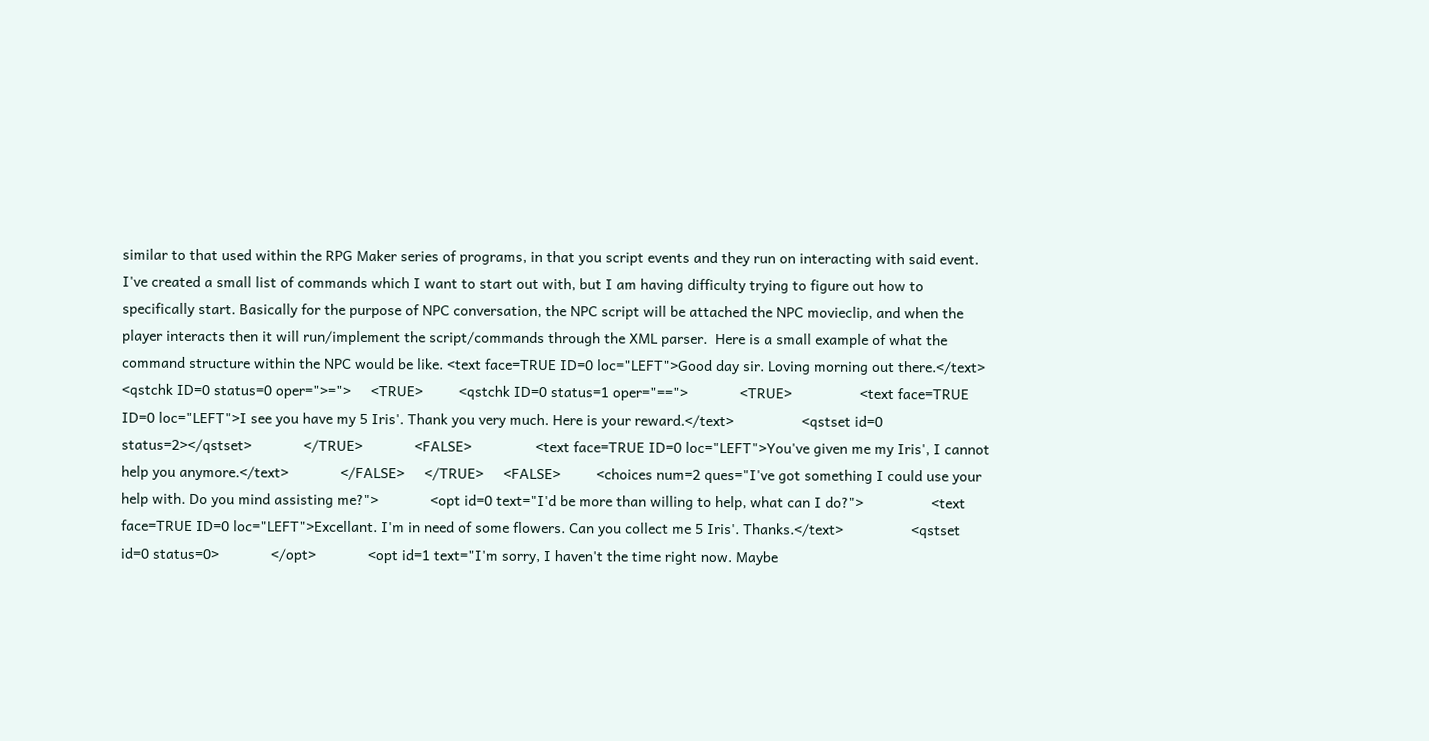similar to that used within the RPG Maker series of programs, in that you script events and they run on interacting with said event. I've created a small list of commands which I want to start out with, but I am having difficulty trying to figure out how to specifically start. Basically for the purpose of NPC conversation, the NPC script will be attached the NPC movieclip, and when the player interacts then it will run/implement the script/commands through the XML parser.  Here is a small example of what the command structure within the NPC would be like. <text face=TRUE ID=0 loc="LEFT">Good day sir. Loving morning out there.</text> <qstchk ID=0 status=0 oper=">=">     <TRUE>         <qstchk ID=0 status=1 oper="==">             <TRUE>                 <text face=TRUE ID=0 loc="LEFT">I see you have my 5 Iris'. Thank you very much. Here is your reward.</text>                 <qstset id=0 status=2></qstset>             </TRUE>             <FALSE>                <text face=TRUE ID=0 loc="LEFT">You've given me my Iris', I cannot help you anymore.</text>             </FALSE>     </TRUE>     <FALSE>         <choices num=2 ques="I've got something I could use your help with. Do you mind assisting me?">             <opt id=0 text="I'd be more than willing to help, what can I do?">                 <text face=TRUE ID=0 loc="LEFT">Excellant. I'm in need of some flowers. Can you collect me 5 Iris'. Thanks.</text>                 <qstset id=0 status=0>             </opt>             <opt id=1 text="I'm sorry, I haven't the time right now. Maybe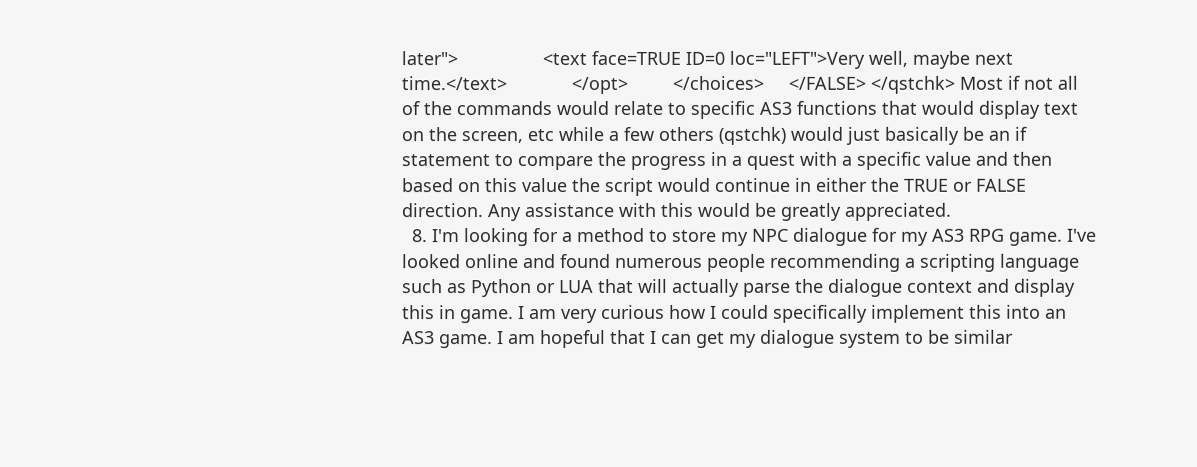later">                 <text face=TRUE ID=0 loc="LEFT">Very well, maybe next time.</text>             </opt>         </choices>     </FALSE> </qstchk> Most if not all of the commands would relate to specific AS3 functions that would display text on the screen, etc while a few others (qstchk) would just basically be an if statement to compare the progress in a quest with a specific value and then based on this value the script would continue in either the TRUE or FALSE direction. Any assistance with this would be greatly appreciated.
  8. I'm looking for a method to store my NPC dialogue for my AS3 RPG game. I've looked online and found numerous people recommending a scripting language such as Python or LUA that will actually parse the dialogue context and display this in game. I am very curious how I could specifically implement this into an AS3 game. I am hopeful that I can get my dialogue system to be similar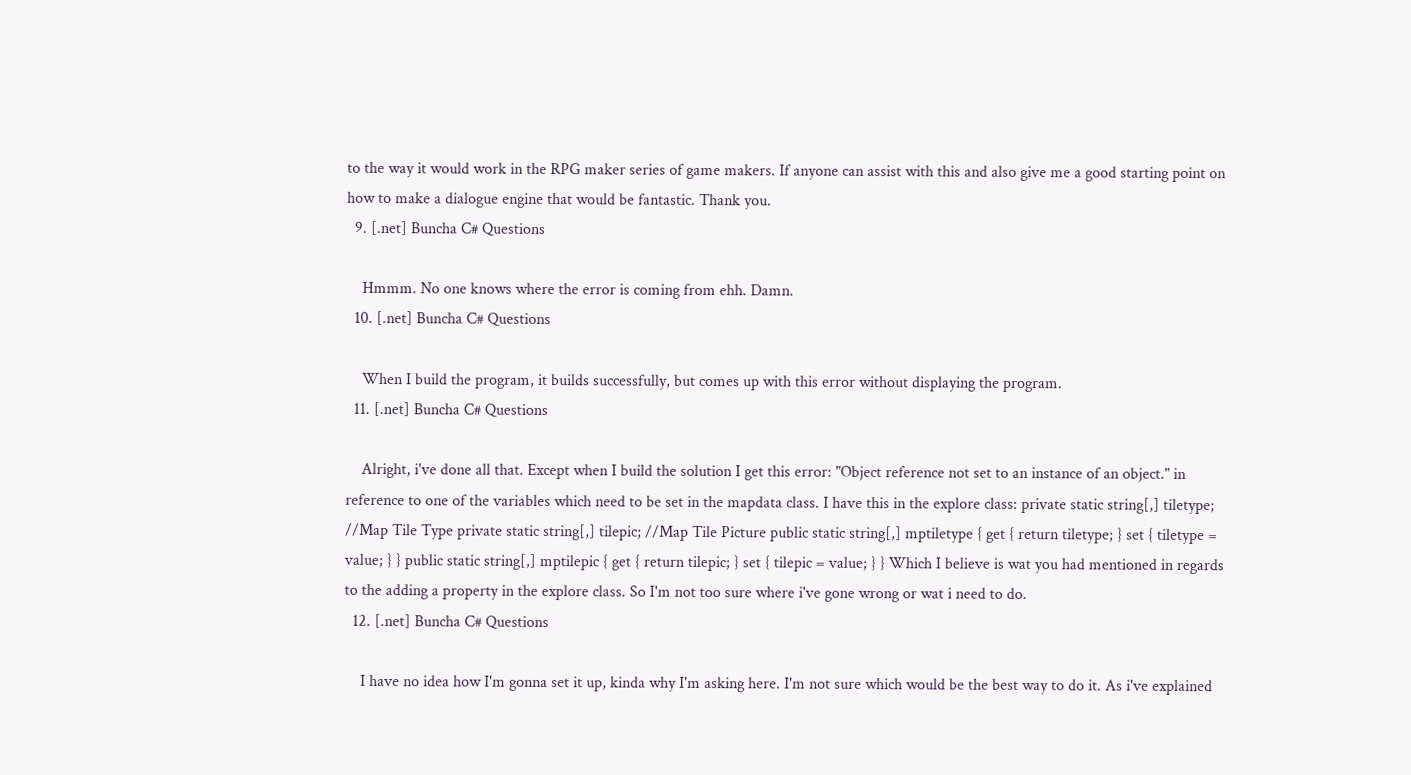to the way it would work in the RPG maker series of game makers. If anyone can assist with this and also give me a good starting point on how to make a dialogue engine that would be fantastic. Thank you.
  9. [.net] Buncha C# Questions

    Hmmm. No one knows where the error is coming from ehh. Damn.
  10. [.net] Buncha C# Questions

    When I build the program, it builds successfully, but comes up with this error without displaying the program.
  11. [.net] Buncha C# Questions

    Alright, i've done all that. Except when I build the solution I get this error: "Object reference not set to an instance of an object." in reference to one of the variables which need to be set in the mapdata class. I have this in the explore class: private static string[,] tiletype; //Map Tile Type private static string[,] tilepic; //Map Tile Picture public static string[,] mptiletype { get { return tiletype; } set { tiletype = value; } } public static string[,] mptilepic { get { return tilepic; } set { tilepic = value; } } Which I believe is wat you had mentioned in regards to the adding a property in the explore class. So I'm not too sure where i've gone wrong or wat i need to do.
  12. [.net] Buncha C# Questions

    I have no idea how I'm gonna set it up, kinda why I'm asking here. I'm not sure which would be the best way to do it. As i've explained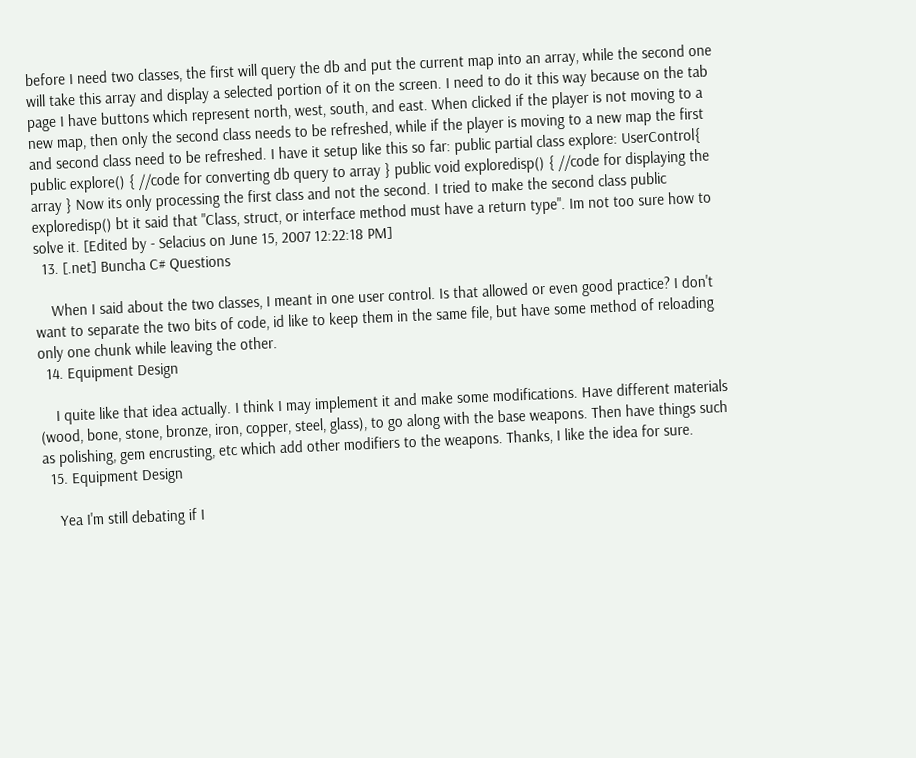before I need two classes, the first will query the db and put the current map into an array, while the second one will take this array and display a selected portion of it on the screen. I need to do it this way because on the tab page I have buttons which represent north, west, south, and east. When clicked if the player is not moving to a new map, then only the second class needs to be refreshed, while if the player is moving to a new map the first and second class need to be refreshed. I have it setup like this so far: public partial class explore: UserControl{ public explore() { //code for converting db query to array } public void exploredisp() { //code for displaying the array } Now its only processing the first class and not the second. I tried to make the second class public exploredisp() bt it said that "Class, struct, or interface method must have a return type". Im not too sure how to solve it. [Edited by - Selacius on June 15, 2007 12:22:18 PM]
  13. [.net] Buncha C# Questions

    When I said about the two classes, I meant in one user control. Is that allowed or even good practice? I don't want to separate the two bits of code, id like to keep them in the same file, but have some method of reloading only one chunk while leaving the other.
  14. Equipment Design

    I quite like that idea actually. I think I may implement it and make some modifications. Have different materials (wood, bone, stone, bronze, iron, copper, steel, glass), to go along with the base weapons. Then have things such as polishing, gem encrusting, etc which add other modifiers to the weapons. Thanks, I like the idea for sure.
  15. Equipment Design

    Yea I'm still debating if I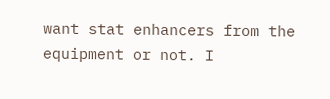want stat enhancers from the equipment or not. I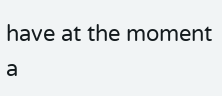have at the moment a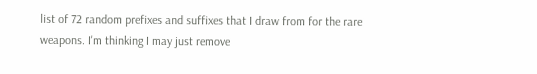list of 72 random prefixes and suffixes that I draw from for the rare weapons. I'm thinking I may just remove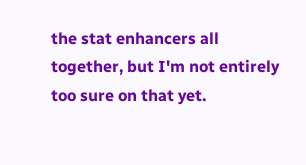the stat enhancers all together, but I'm not entirely too sure on that yet.